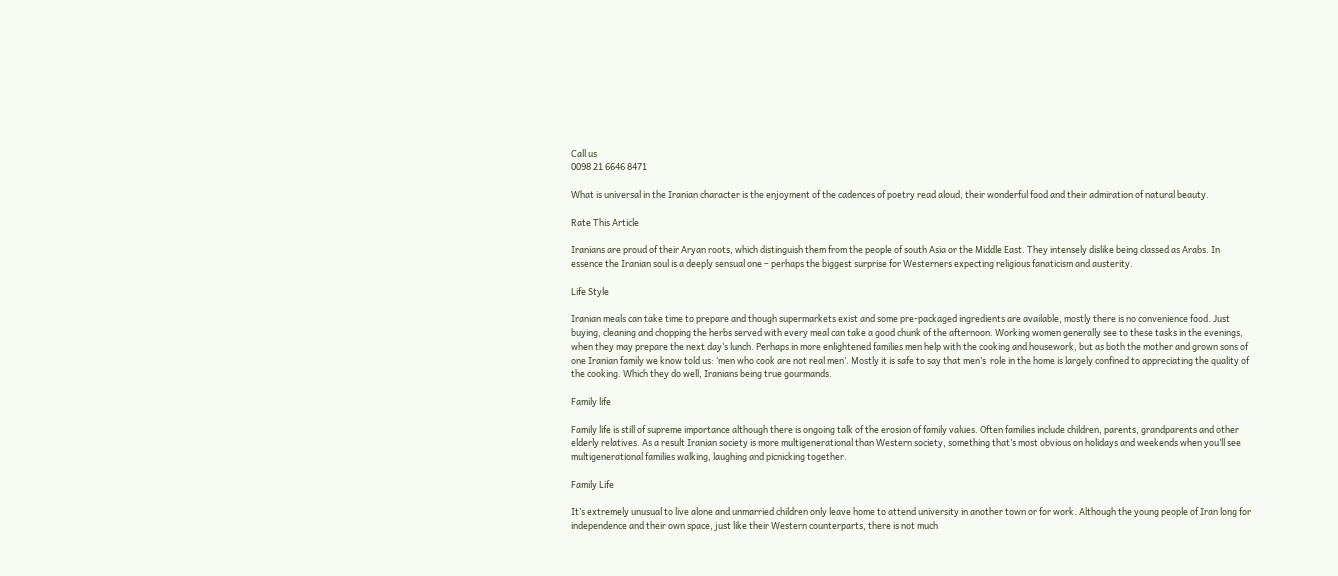Call us
0098 21 6646 8471

What is universal in the Iranian character is the enjoyment of the cadences of poetry read aloud, their wonderful food and their admiration of natural beauty.

Rate This Article

Iranians are proud of their Aryan roots, which distinguish them from the people of south Asia or the Middle East. They intensely dislike being classed as Arabs. In essence the Iranian soul is a deeply sensual one – perhaps the biggest surprise for Westerners expecting religious fanaticism and austerity.

Life Style

Iranian meals can take time to prepare and though supermarkets exist and some pre-packaged ingredients are available, mostly there is no convenience food. Just buying, cleaning and chopping the herbs served with every meal can take a good chunk of the afternoon. Working women generally see to these tasks in the evenings, when they may prepare the next day’s lunch. Perhaps in more enlightened families men help with the cooking and housework, but as both the mother and grown sons of one Iranian family we know told us: ‘men who cook are not real men’. Mostly it is safe to say that men’s  role in the home is largely confined to appreciating the quality of the cooking. Which they do well, Iranians being true gourmands.

Family life

Family life is still of supreme importance although there is ongoing talk of the erosion of family values. Often families include children, parents, grandparents and other elderly relatives. As a result Iranian society is more multigenerational than Western society, something that’s most obvious on holidays and weekends when you’ll see multigenerational families walking, laughing and picnicking together.

Family Life

It’s extremely unusual to live alone and unmarried children only leave home to attend university in another town or for work. Although the young people of Iran long for independence and their own space, just like their Western counterparts, there is not much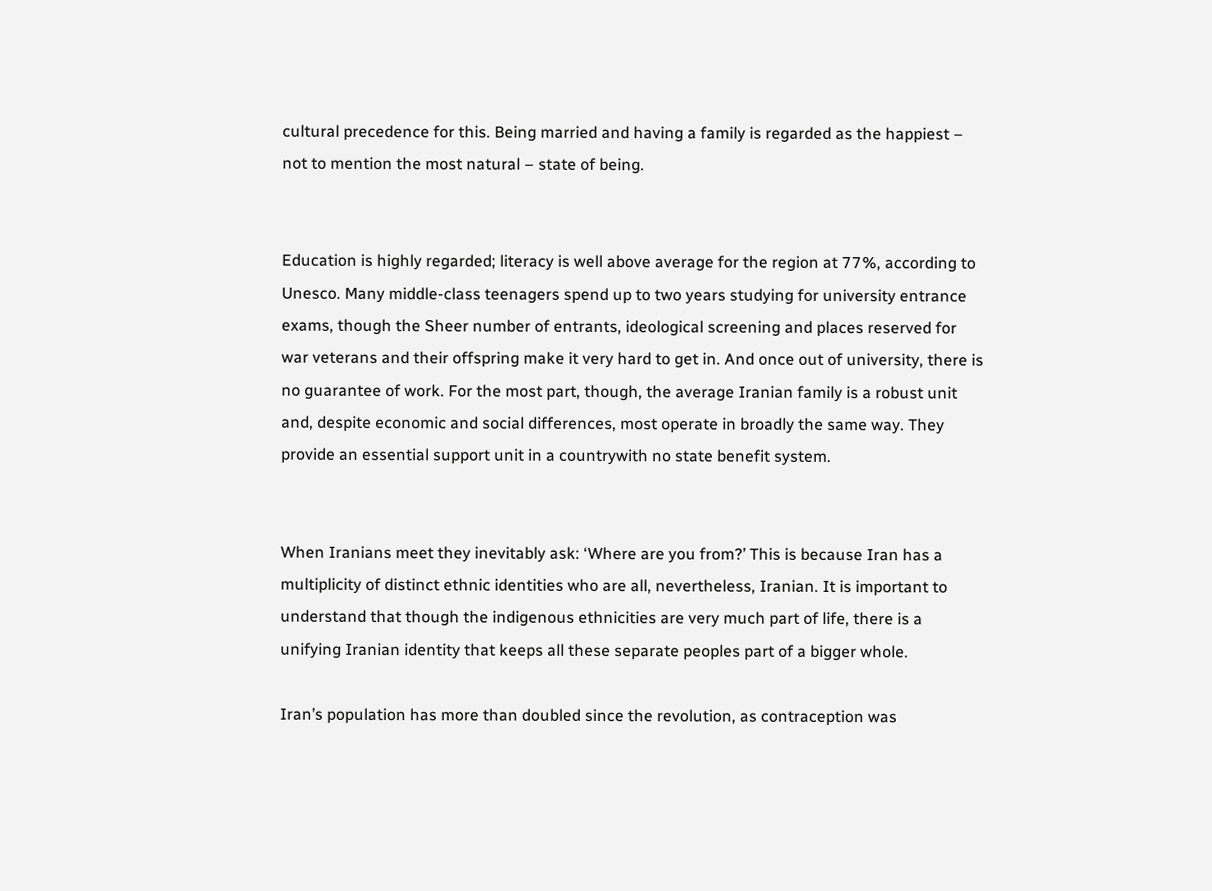cultural precedence for this. Being married and having a family is regarded as the happiest – not to mention the most natural – state of being.


Education is highly regarded; literacy is well above average for the region at 77%, according to Unesco. Many middle-class teenagers spend up to two years studying for university entrance exams, though the Sheer number of entrants, ideological screening and places reserved for war veterans and their offspring make it very hard to get in. And once out of university, there is no guarantee of work. For the most part, though, the average Iranian family is a robust unit and, despite economic and social differences, most operate in broadly the same way. They provide an essential support unit in a countrywith no state benefit system.


When Iranians meet they inevitably ask: ‘Where are you from?’ This is because Iran has a multiplicity of distinct ethnic identities who are all, nevertheless, Iranian. It is important to understand that though the indigenous ethnicities are very much part of life, there is a unifying Iranian identity that keeps all these separate peoples part of a bigger whole.

Iran’s population has more than doubled since the revolution, as contraception was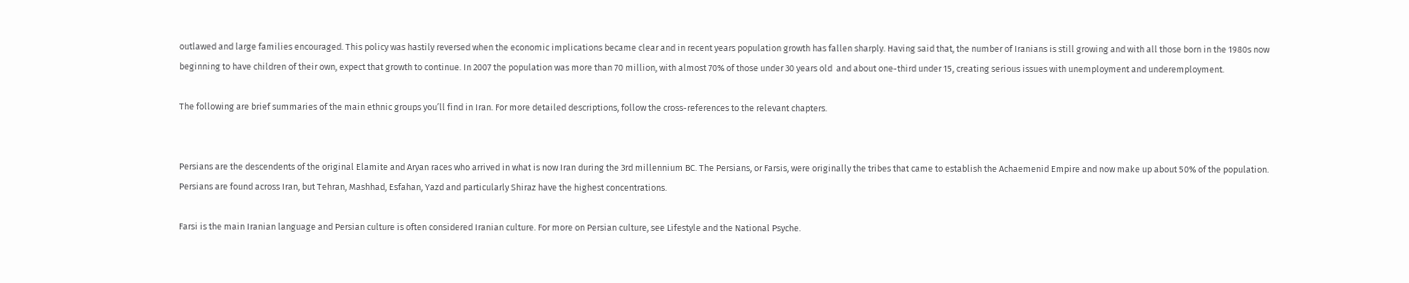outlawed and large families encouraged. This policy was hastily reversed when the economic implications became clear and in recent years population growth has fallen sharply. Having said that, the number of Iranians is still growing and with all those born in the 1980s now beginning to have children of their own, expect that growth to continue. In 2007 the population was more than 70 million, with almost 70% of those under 30 years old  and about one-third under 15, creating serious issues with unemployment and underemployment.

The following are brief summaries of the main ethnic groups you’ll find in Iran. For more detailed descriptions, follow the cross-references to the relevant chapters.


Persians are the descendents of the original Elamite and Aryan races who arrived in what is now Iran during the 3rd millennium BC. The Persians, or Farsis, were originally the tribes that came to establish the Achaemenid Empire and now make up about 50% of the population. Persians are found across Iran, but Tehran, Mashhad, Esfahan, Yazd and particularly Shiraz have the highest concentrations.

Farsi is the main Iranian language and Persian culture is often considered Iranian culture. For more on Persian culture, see Lifestyle and the National Psyche.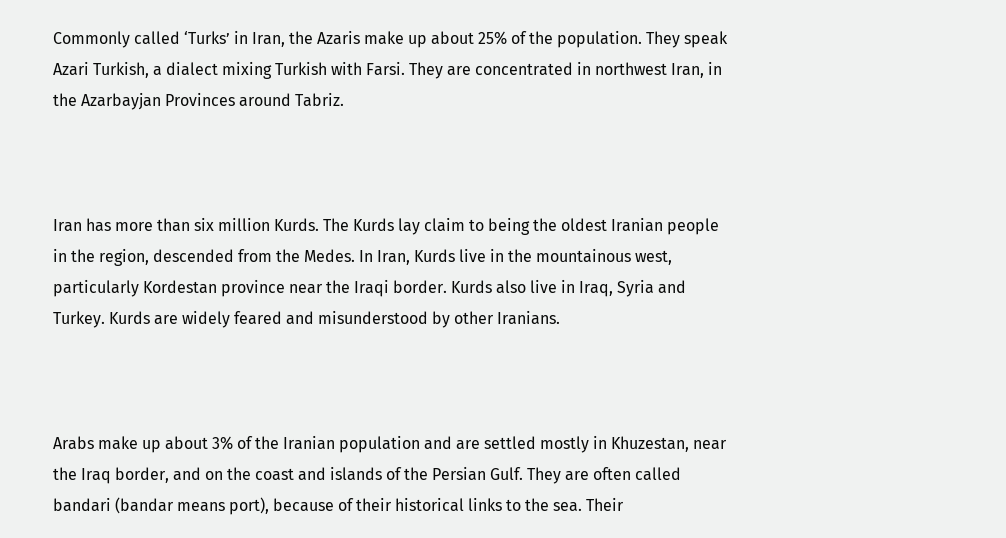Commonly called ‘Turks’ in Iran, the Azaris make up about 25% of the population. They speak Azari Turkish, a dialect mixing Turkish with Farsi. They are concentrated in northwest Iran, in the Azarbayjan Provinces around Tabriz.



Iran has more than six million Kurds. The Kurds lay claim to being the oldest Iranian people in the region, descended from the Medes. In Iran, Kurds live in the mountainous west, particularly Kordestan province near the Iraqi border. Kurds also live in Iraq, Syria and Turkey. Kurds are widely feared and misunderstood by other Iranians.



Arabs make up about 3% of the Iranian population and are settled mostly in Khuzestan, near the Iraq border, and on the coast and islands of the Persian Gulf. They are often called bandari (bandar means port), because of their historical links to the sea. Their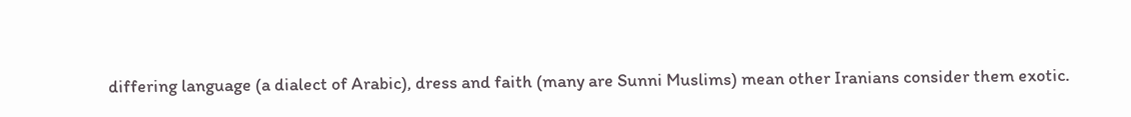differing language (a dialect of Arabic), dress and faith (many are Sunni Muslims) mean other Iranians consider them exotic.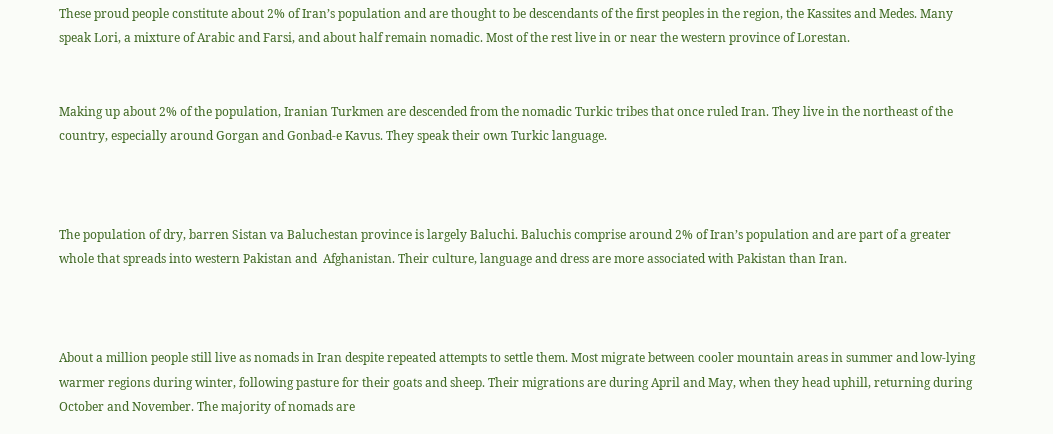These proud people constitute about 2% of Iran’s population and are thought to be descendants of the first peoples in the region, the Kassites and Medes. Many speak Lori, a mixture of Arabic and Farsi, and about half remain nomadic. Most of the rest live in or near the western province of Lorestan.


Making up about 2% of the population, Iranian Turkmen are descended from the nomadic Turkic tribes that once ruled Iran. They live in the northeast of the country, especially around Gorgan and Gonbad-e Kavus. They speak their own Turkic language.



The population of dry, barren Sistan va Baluchestan province is largely Baluchi. Baluchis comprise around 2% of Iran’s population and are part of a greater whole that spreads into western Pakistan and  Afghanistan. Their culture, language and dress are more associated with Pakistan than Iran.



About a million people still live as nomads in Iran despite repeated attempts to settle them. Most migrate between cooler mountain areas in summer and low-lying warmer regions during winter, following pasture for their goats and sheep. Their migrations are during April and May, when they head uphill, returning during October and November. The majority of nomads are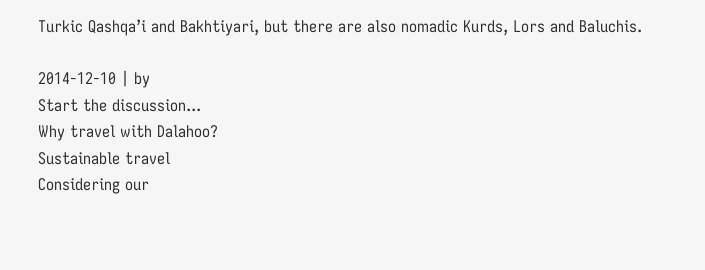Turkic Qashqa’i and Bakhtiyari, but there are also nomadic Kurds, Lors and Baluchis.

2014-12-10 | by
Start the discussion...
Why travel with Dalahoo?
Sustainable travel
Considering our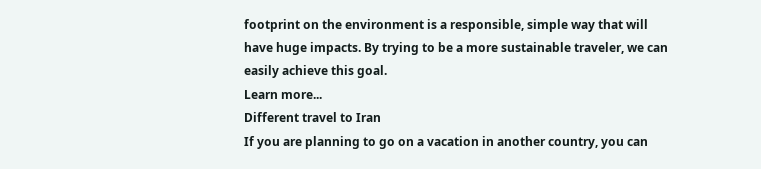footprint on the environment is a responsible, simple way that will have huge impacts. By trying to be a more sustainable traveler, we can easily achieve this goal.
Learn more...
Different travel to Iran
If you are planning to go on a vacation in another country, you can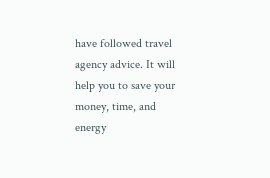have followed travel agency advice. It will help you to save your money, time, and energy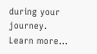during your journey.
Learn more...